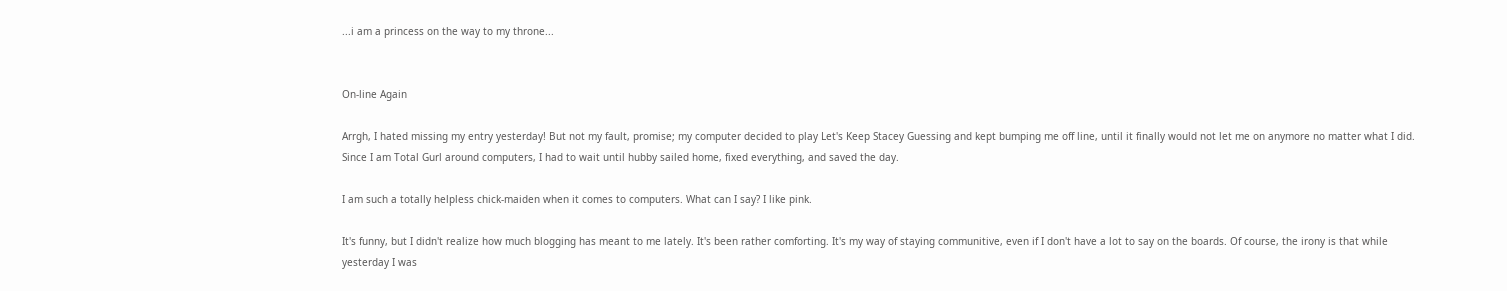...i am a princess on the way to my throne...


On-line Again

Arrgh, I hated missing my entry yesterday! But not my fault, promise; my computer decided to play Let's Keep Stacey Guessing and kept bumping me off line, until it finally would not let me on anymore no matter what I did. Since I am Total Gurl around computers, I had to wait until hubby sailed home, fixed everything, and saved the day.

I am such a totally helpless chick-maiden when it comes to computers. What can I say? I like pink.

It's funny, but I didn't realize how much blogging has meant to me lately. It's been rather comforting. It's my way of staying communitive, even if I don't have a lot to say on the boards. Of course, the irony is that while yesterday I was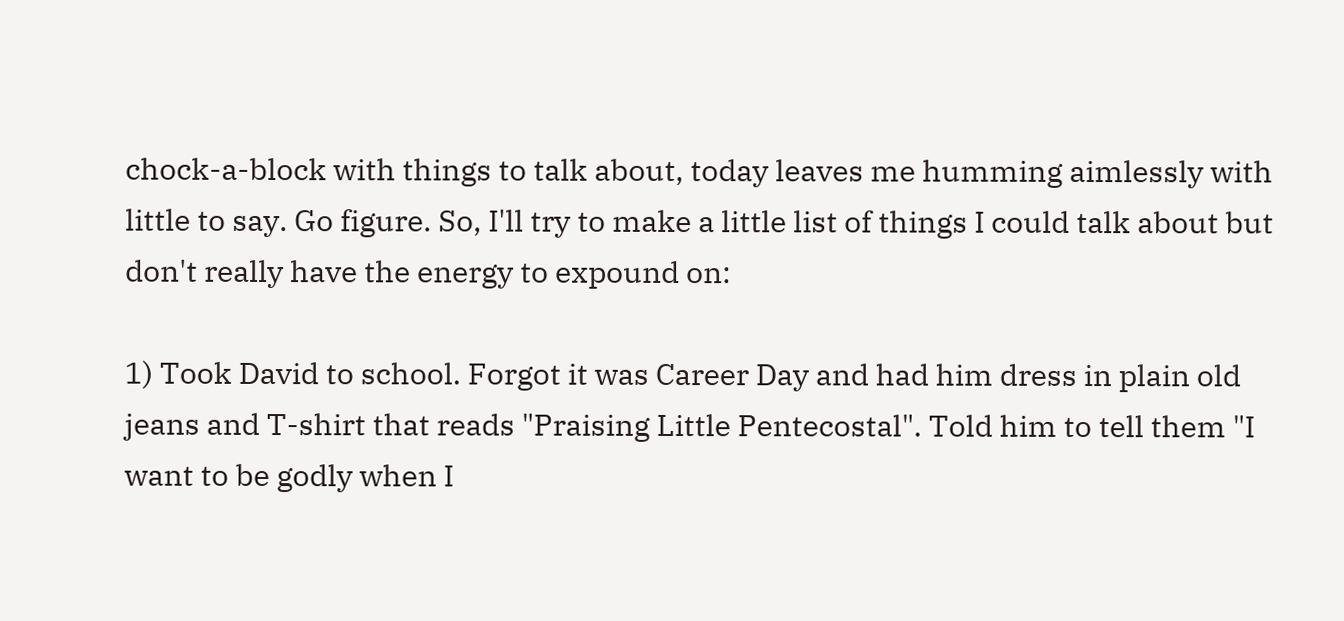chock-a-block with things to talk about, today leaves me humming aimlessly with little to say. Go figure. So, I'll try to make a little list of things I could talk about but don't really have the energy to expound on:

1) Took David to school. Forgot it was Career Day and had him dress in plain old jeans and T-shirt that reads "Praising Little Pentecostal". Told him to tell them "I want to be godly when I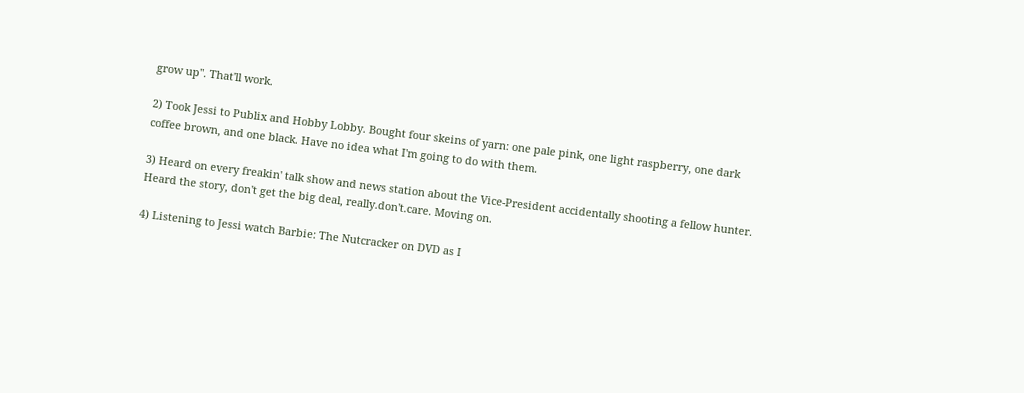grow up". That'll work.

2) Took Jessi to Publix and Hobby Lobby. Bought four skeins of yarn: one pale pink, one light raspberry, one dark coffee brown, and one black. Have no idea what I'm going to do with them.

3) Heard on every freakin' talk show and news station about the Vice-President accidentally shooting a fellow hunter. Heard the story, don't get the big deal, really.don't.care. Moving on.

4) Listening to Jessi watch Barbie: The Nutcracker on DVD as I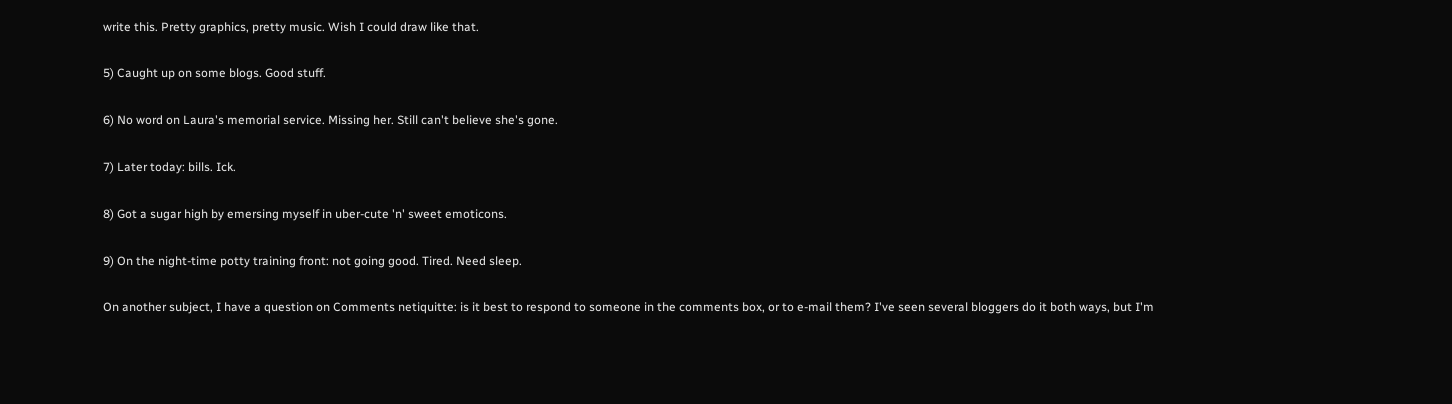write this. Pretty graphics, pretty music. Wish I could draw like that.

5) Caught up on some blogs. Good stuff.

6) No word on Laura's memorial service. Missing her. Still can't believe she's gone.

7) Later today: bills. Ick.

8) Got a sugar high by emersing myself in uber-cute 'n' sweet emoticons.

9) On the night-time potty training front: not going good. Tired. Need sleep.

On another subject, I have a question on Comments netiquitte: is it best to respond to someone in the comments box, or to e-mail them? I've seen several bloggers do it both ways, but I'm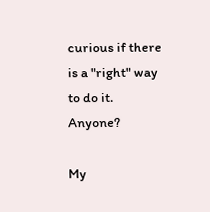curious if there is a "right" way to do it. Anyone?

My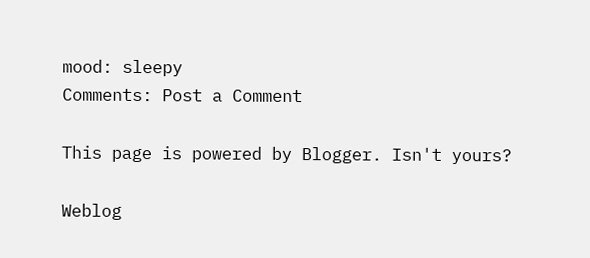mood: sleepy
Comments: Post a Comment

This page is powered by Blogger. Isn't yours?

Weblog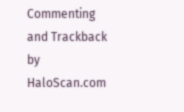Commenting and Trackback by HaloScan.com